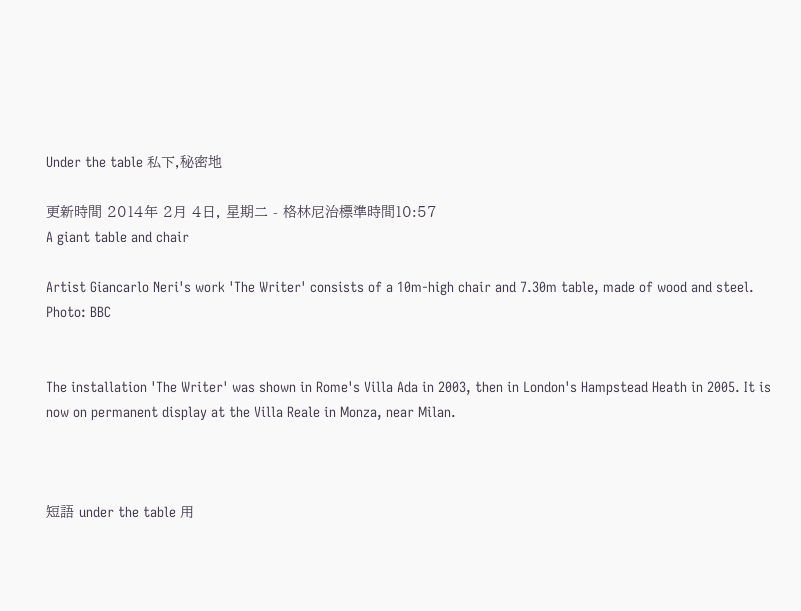Under the table 私下,秘密地

更新時間 2014年 2月 4日, 星期二 - 格林尼治標準時間10:57
A giant table and chair

Artist Giancarlo Neri's work 'The Writer' consists of a 10m-high chair and 7.30m table, made of wood and steel. Photo: BBC


The installation 'The Writer' was shown in Rome's Villa Ada in 2003, then in London's Hampstead Heath in 2005. It is now on permanent display at the Villa Reale in Monza, near Milan.



短語 under the table 用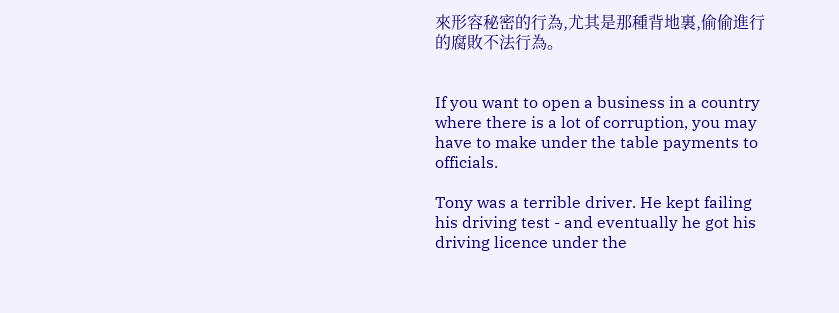來形容秘密的行為,尤其是那種背地裏,偷偷進行的腐敗不法行為。


If you want to open a business in a country where there is a lot of corruption, you may have to make under the table payments to officials.

Tony was a terrible driver. He kept failing his driving test - and eventually he got his driving licence under the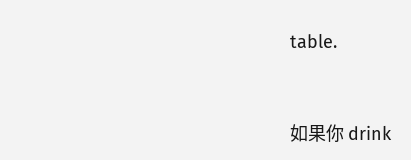table.


如果你 drink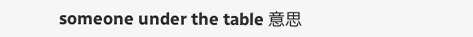someone under the table 意思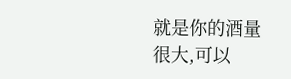就是你的酒量很大,可以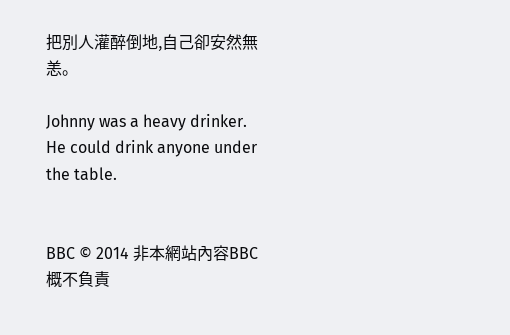把別人灌醉倒地,自己卻安然無恙。

Johnny was a heavy drinker. He could drink anyone under the table.


BBC © 2014 非本網站內容BBC概不負責